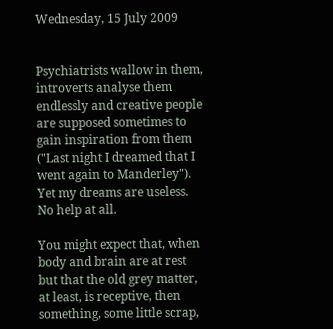Wednesday, 15 July 2009


Psychiatrists wallow in them, introverts analyse them endlessly and creative people are supposed sometimes to gain inspiration from them ("Last night I dreamed that I went again to Manderley"). Yet my dreams are useless. No help at all.

You might expect that, when body and brain are at rest but that the old grey matter, at least, is receptive, then something, some little scrap,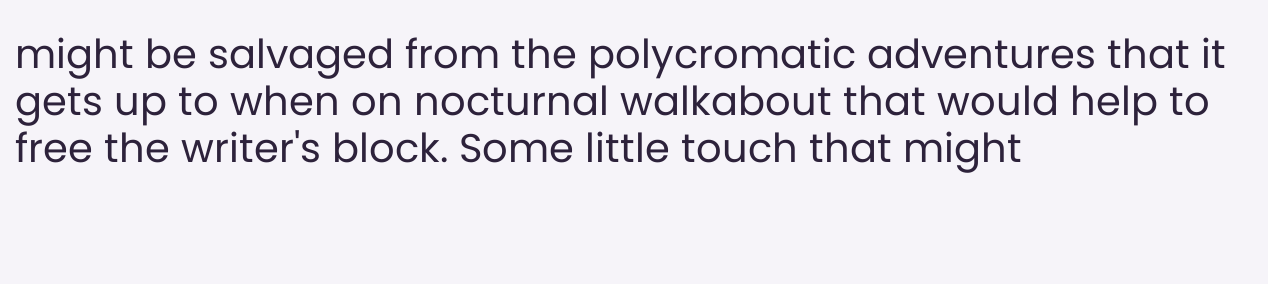might be salvaged from the polycromatic adventures that it gets up to when on nocturnal walkabout that would help to free the writer's block. Some little touch that might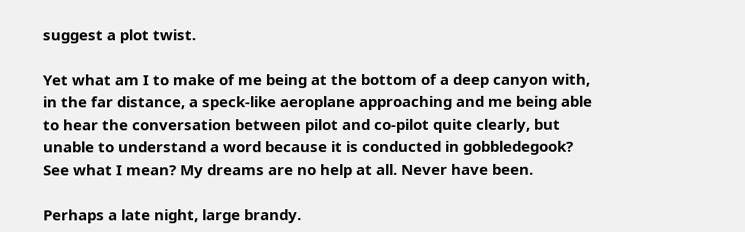suggest a plot twist.

Yet what am I to make of me being at the bottom of a deep canyon with, in the far distance, a speck-like aeroplane approaching and me being able to hear the conversation between pilot and co-pilot quite clearly, but unable to understand a word because it is conducted in gobbledegook? See what I mean? My dreams are no help at all. Never have been.

Perhaps a late night, large brandy.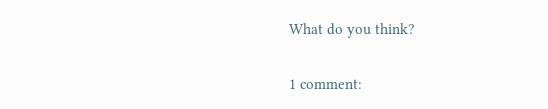What do you think?

1 comment: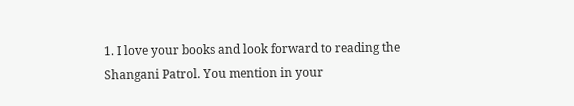1. I love your books and look forward to reading the Shangani Patrol. You mention in your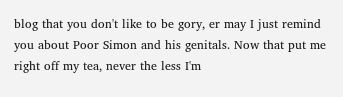blog that you don't like to be gory, er may I just remind you about Poor Simon and his genitals. Now that put me right off my tea, never the less I'm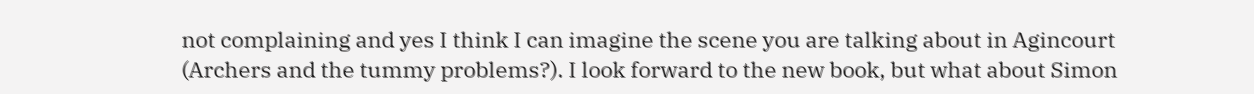not complaining and yes I think I can imagine the scene you are talking about in Agincourt (Archers and the tummy problems?). I look forward to the new book, but what about Simon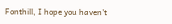Fonthill, I hope you haven't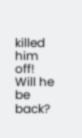killed him off! Will he be back?